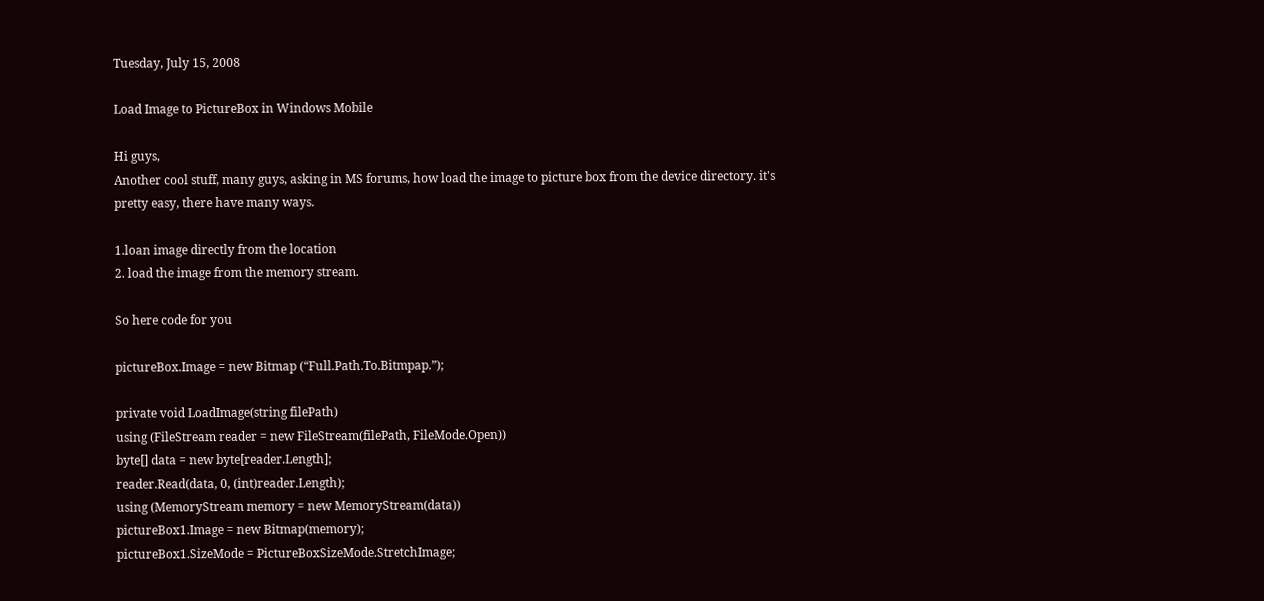Tuesday, July 15, 2008

Load Image to PictureBox in Windows Mobile

Hi guys,
Another cool stuff, many guys, asking in MS forums, how load the image to picture box from the device directory. it's pretty easy, there have many ways.

1.loan image directly from the location
2. load the image from the memory stream.

So here code for you

pictureBox.Image = new Bitmap (“Full.Path.To.Bitmpap.”);

private void LoadImage(string filePath)
using (FileStream reader = new FileStream(filePath, FileMode.Open))
byte[] data = new byte[reader.Length];
reader.Read(data, 0, (int)reader.Length);
using (MemoryStream memory = new MemoryStream(data))
pictureBox1.Image = new Bitmap(memory);
pictureBox1.SizeMode = PictureBoxSizeMode.StretchImage;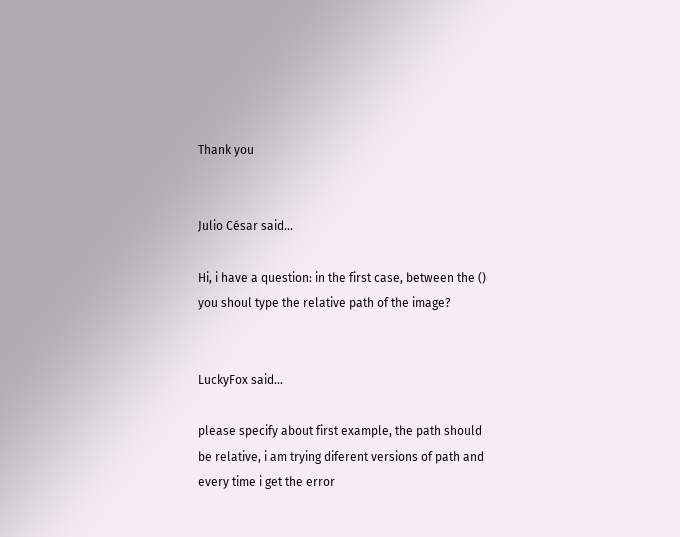Thank you


Julio César said...

Hi, i have a question: in the first case, between the () you shoul type the relative path of the image?


LuckyFox said...

please specify about first example, the path should be relative, i am trying diferent versions of path and every time i get the error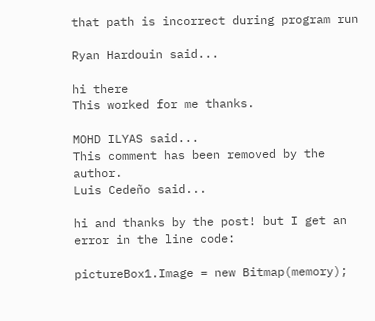that path is incorrect during program run

Ryan Hardouin said...

hi there
This worked for me thanks.

MOHD ILYAS said...
This comment has been removed by the author.
Luis Cedeño said...

hi and thanks by the post! but I get an error in the line code:

pictureBox1.Image = new Bitmap(memory);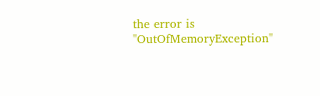the error is "OutOfMemoryException"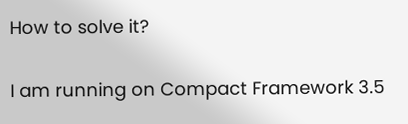How to solve it?

I am running on Compact Framework 3.5